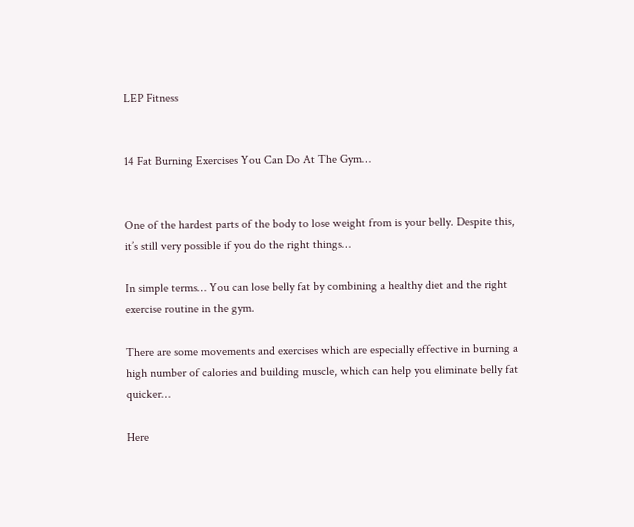LEP Fitness


14 Fat Burning Exercises You Can Do At The Gym…


One of the hardest parts of the body to lose weight from is your belly. Despite this, it’s still very possible if you do the right things…

In simple terms… You can lose belly fat by combining a healthy diet and the right exercise routine in the gym.

There are some movements and exercises which are especially effective in burning a high number of calories and building muscle, which can help you eliminate belly fat quicker…

Here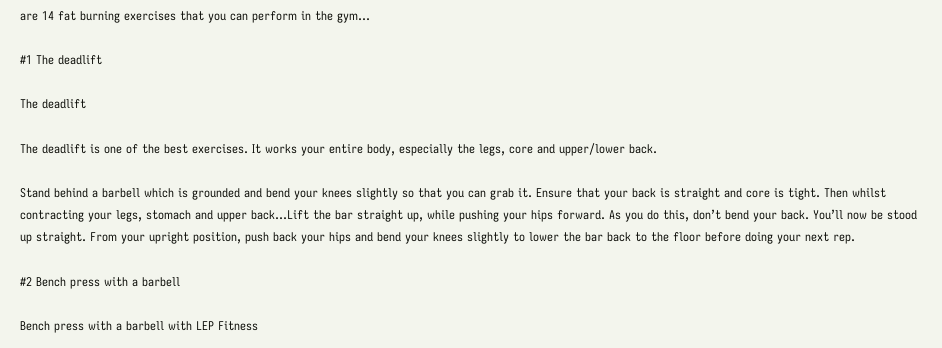are 14 fat burning exercises that you can perform in the gym…

#1 The deadlift

The deadlift

The deadlift is one of the best exercises. It works your entire body, especially the legs, core and upper/lower back.

Stand behind a barbell which is grounded and bend your knees slightly so that you can grab it. Ensure that your back is straight and core is tight. Then whilst contracting your legs, stomach and upper back…Lift the bar straight up, while pushing your hips forward. As you do this, don’t bend your back. You’ll now be stood up straight. From your upright position, push back your hips and bend your knees slightly to lower the bar back to the floor before doing your next rep.

#2 Bench press with a barbell

Bench press with a barbell with LEP Fitness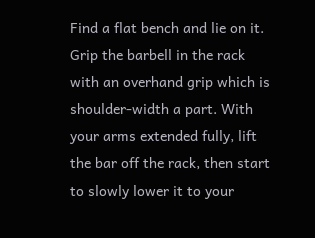Find a flat bench and lie on it. Grip the barbell in the rack with an overhand grip which is shoulder-width a part. With your arms extended fully, lift the bar off the rack, then start to slowly lower it to your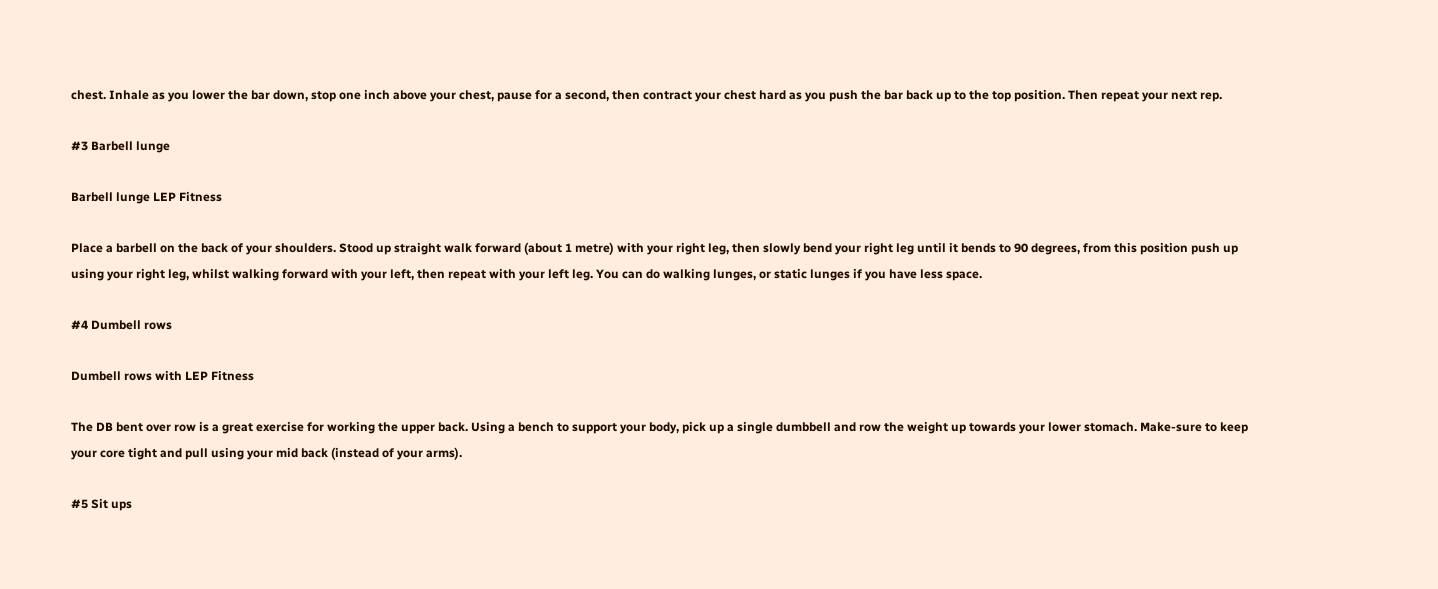chest. Inhale as you lower the bar down, stop one inch above your chest, pause for a second, then contract your chest hard as you push the bar back up to the top position. Then repeat your next rep.

#3 Barbell lunge

Barbell lunge LEP Fitness

Place a barbell on the back of your shoulders. Stood up straight walk forward (about 1 metre) with your right leg, then slowly bend your right leg until it bends to 90 degrees, from this position push up using your right leg, whilst walking forward with your left, then repeat with your left leg. You can do walking lunges, or static lunges if you have less space.

#4 Dumbell rows

Dumbell rows with LEP Fitness

The DB bent over row is a great exercise for working the upper back. Using a bench to support your body, pick up a single dumbbell and row the weight up towards your lower stomach. Make-sure to keep your core tight and pull using your mid back (instead of your arms).

#5 Sit ups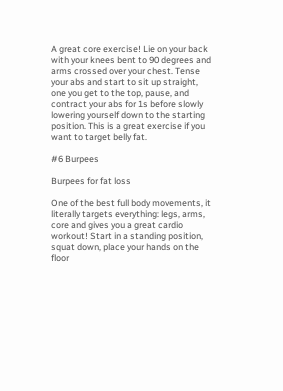A great core exercise! Lie on your back with your knees bent to 90 degrees and arms crossed over your chest. Tense your abs and start to sit up straight, one you get to the top, pause, and contract your abs for 1s before slowly lowering yourself down to the starting position. This is a great exercise if you want to target belly fat.

#6 Burpees

Burpees for fat loss

One of the best full body movements, it literally targets everything: legs, arms, core and gives you a great cardio workout! Start in a standing position, squat down, place your hands on the floor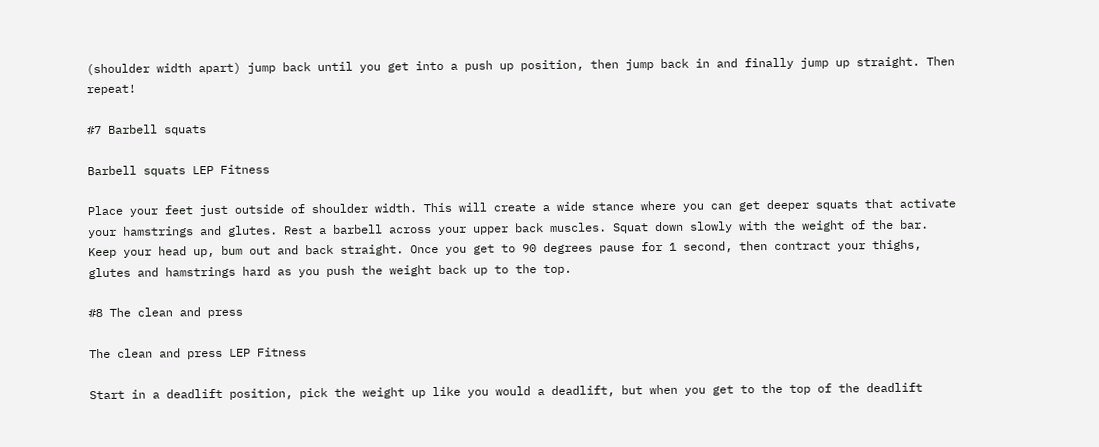(shoulder width apart) jump back until you get into a push up position, then jump back in and finally jump up straight. Then repeat!

#7 Barbell squats

Barbell squats LEP Fitness

Place your feet just outside of shoulder width. This will create a wide stance where you can get deeper squats that activate your hamstrings and glutes. Rest a barbell across your upper back muscles. Squat down slowly with the weight of the bar. Keep your head up, bum out and back straight. Once you get to 90 degrees pause for 1 second, then contract your thighs, glutes and hamstrings hard as you push the weight back up to the top.

#8 The clean and press

The clean and press LEP Fitness

Start in a deadlift position, pick the weight up like you would a deadlift, but when you get to the top of the deadlift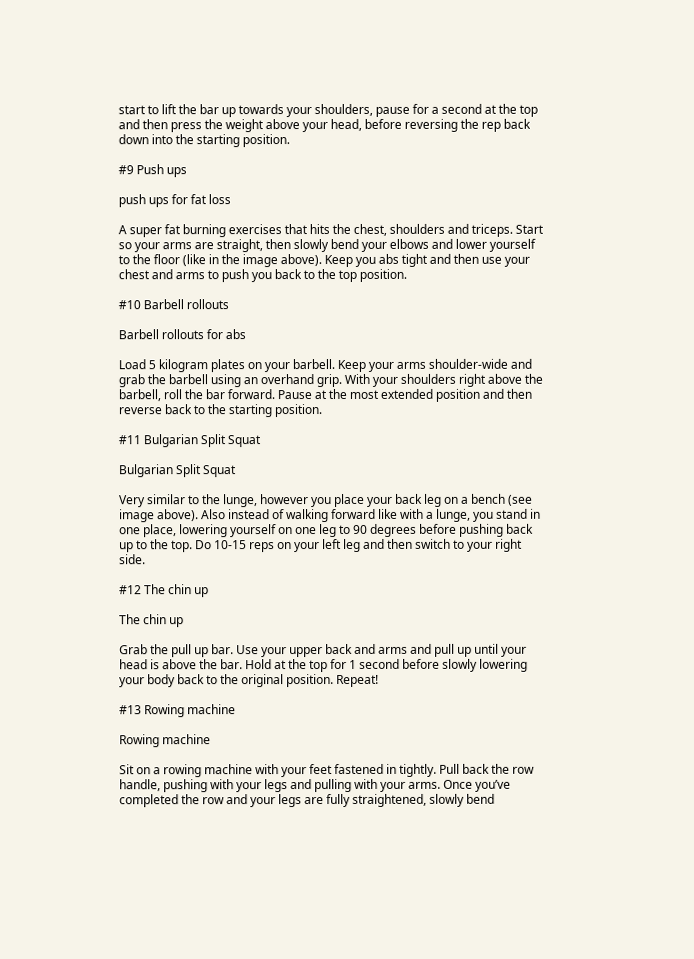start to lift the bar up towards your shoulders, pause for a second at the top and then press the weight above your head, before reversing the rep back down into the starting position.

#9 Push ups

push ups for fat loss

A super fat burning exercises that hits the chest, shoulders and triceps. Start so your arms are straight, then slowly bend your elbows and lower yourself to the floor (like in the image above). Keep you abs tight and then use your chest and arms to push you back to the top position.

#10 Barbell rollouts

Barbell rollouts for abs

Load 5 kilogram plates on your barbell. Keep your arms shoulder-wide and grab the barbell using an overhand grip. With your shoulders right above the barbell, roll the bar forward. Pause at the most extended position and then reverse back to the starting position.

#11 Bulgarian Split Squat

Bulgarian Split Squat

Very similar to the lunge, however you place your back leg on a bench (see image above). Also instead of walking forward like with a lunge, you stand in one place, lowering yourself on one leg to 90 degrees before pushing back up to the top. Do 10-15 reps on your left leg and then switch to your right side.

#12 The chin up

The chin up

Grab the pull up bar. Use your upper back and arms and pull up until your head is above the bar. Hold at the top for 1 second before slowly lowering your body back to the original position. Repeat!

#13 Rowing machine

Rowing machine

Sit on a rowing machine with your feet fastened in tightly. Pull back the row handle, pushing with your legs and pulling with your arms. Once you’ve completed the row and your legs are fully straightened, slowly bend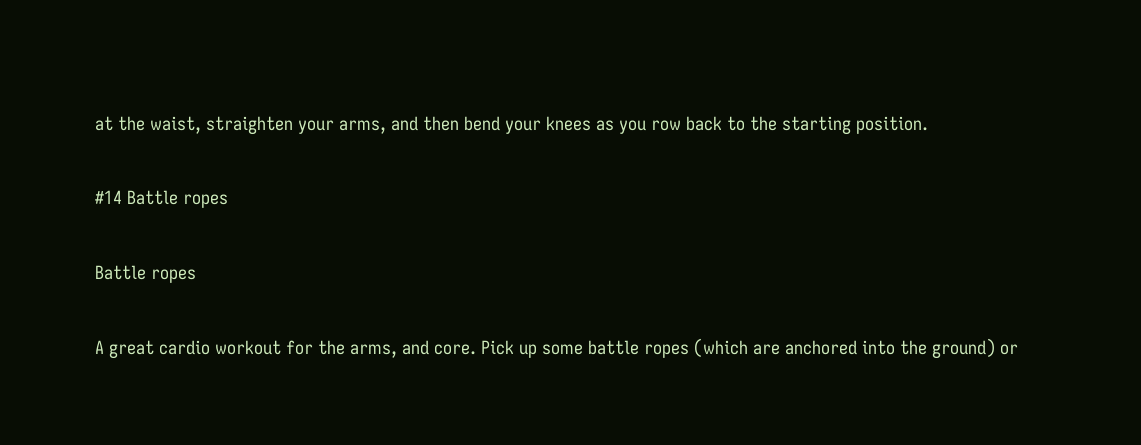at the waist, straighten your arms, and then bend your knees as you row back to the starting position.

#14 Battle ropes

Battle ropes

A great cardio workout for the arms, and core. Pick up some battle ropes (which are anchored into the ground) or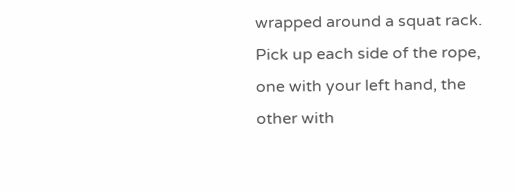wrapped around a squat rack. Pick up each side of the rope, one with your left hand, the other with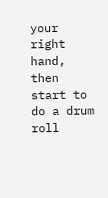your right hand, then start to do a drum roll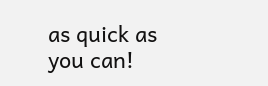as quick as you can!